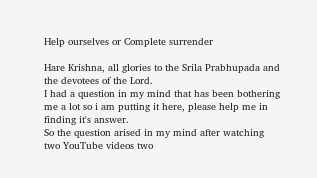Help ourselves or Complete surrender

Hare Krishna, all glories to the Srila Prabhupada and the devotees of the Lord.
I had a question in my mind that has been bothering me a lot so i am putting it here, please help me in finding it's answer.
So the question arised in my mind after watching two YouTube videos two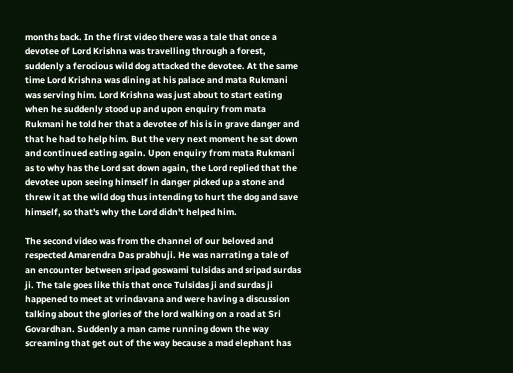months back. In the first video there was a tale that once a devotee of Lord Krishna was travelling through a forest, suddenly a ferocious wild dog attacked the devotee. At the same time Lord Krishna was dining at his palace and mata Rukmani was serving him. Lord Krishna was just about to start eating when he suddenly stood up and upon enquiry from mata Rukmani he told her that a devotee of his is in grave danger and that he had to help him. But the very next moment he sat down and continued eating again. Upon enquiry from mata Rukmani as to why has the Lord sat down again, the Lord replied that the devotee upon seeing himself in danger picked up a stone and threw it at the wild dog thus intending to hurt the dog and save himself, so that's why the Lord didn't helped him.

The second video was from the channel of our beloved and respected Amarendra Das prabhuji. He was narrating a tale of an encounter between sripad goswami tulsidas and sripad surdas ji. The tale goes like this that once Tulsidas ji and surdas ji happened to meet at vrindavana and were having a discussion talking about the glories of the lord walking on a road at Sri Govardhan. Suddenly a man came running down the way screaming that get out of the way because a mad elephant has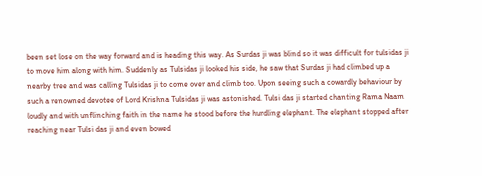been set lose on the way forward and is heading this way. As Surdas ji was blind so it was difficult for tulsidas ji to move him along with him. Suddenly as Tulsidas ji looked his side, he saw that Surdas ji had climbed up a nearby tree and was calling Tulsidas ji to come over and climb too. Upon seeing such a cowardly behaviour by such a renowned devotee of Lord Krishna Tulsidas ji was astonished. Tulsi das ji started chanting Rama Naam loudly and with unflinching faith in the name he stood before the hurdling elephant. The elephant stopped after reaching near Tulsi das ji and even bowed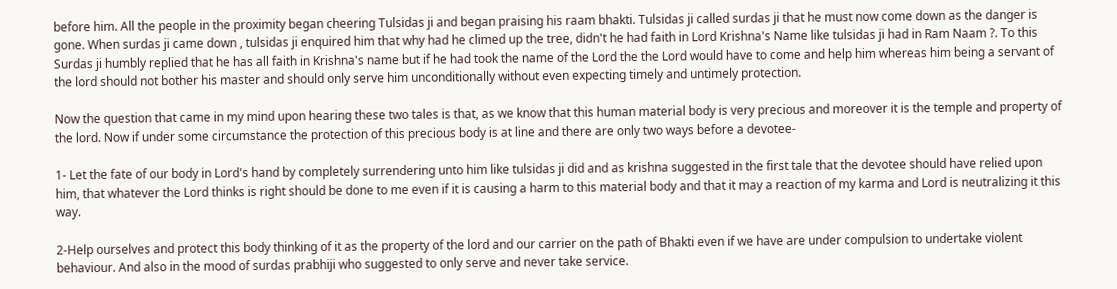before him. All the people in the proximity began cheering Tulsidas ji and began praising his raam bhakti. Tulsidas ji called surdas ji that he must now come down as the danger is gone. When surdas ji came down , tulsidas ji enquired him that why had he climed up the tree, didn't he had faith in Lord Krishna's Name like tulsidas ji had in Ram Naam ?. To this Surdas ji humbly replied that he has all faith in Krishna's name but if he had took the name of the Lord the the Lord would have to come and help him whereas him being a servant of the lord should not bother his master and should only serve him unconditionally without even expecting timely and untimely protection.

Now the question that came in my mind upon hearing these two tales is that, as we know that this human material body is very precious and moreover it is the temple and property of the lord. Now if under some circumstance the protection of this precious body is at line and there are only two ways before a devotee-

1- Let the fate of our body in Lord's hand by completely surrendering unto him like tulsidas ji did and as krishna suggested in the first tale that the devotee should have relied upon him, that whatever the Lord thinks is right should be done to me even if it is causing a harm to this material body and that it may a reaction of my karma and Lord is neutralizing it this way.

2-Help ourselves and protect this body thinking of it as the property of the lord and our carrier on the path of Bhakti even if we have are under compulsion to undertake violent behaviour. And also in the mood of surdas prabhiji who suggested to only serve and never take service.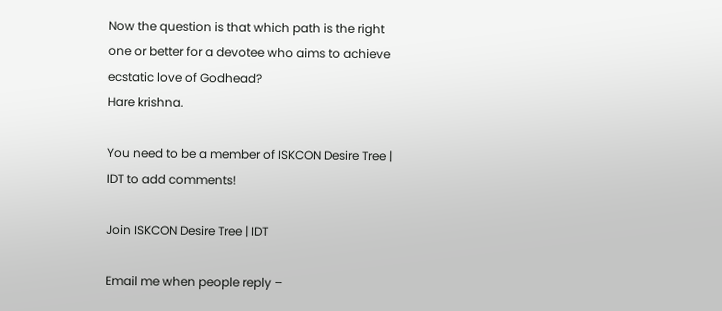Now the question is that which path is the right one or better for a devotee who aims to achieve ecstatic love of Godhead?
Hare krishna.

You need to be a member of ISKCON Desire Tree | IDT to add comments!

Join ISKCON Desire Tree | IDT

Email me when people reply –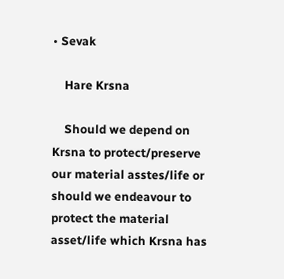• Sevak

    Hare Krsna

    Should we depend on Krsna to protect/preserve our material asstes/life or should we endeavour to protect the material asset/life which Krsna has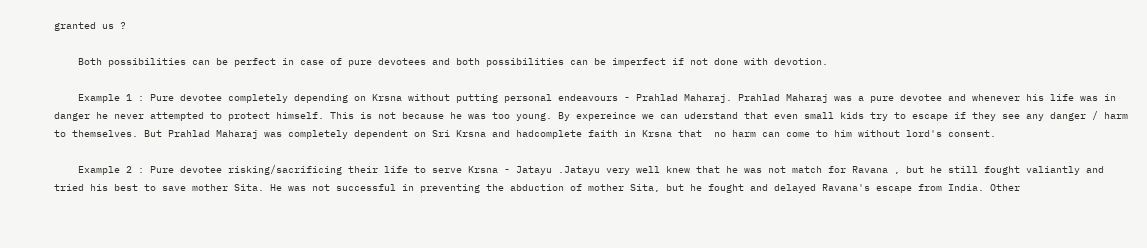granted us ?

    Both possibilities can be perfect in case of pure devotees and both possibilities can be imperfect if not done with devotion.

    Example 1 : Pure devotee completely depending on Krsna without putting personal endeavours - Prahlad Maharaj. Prahlad Maharaj was a pure devotee and whenever his life was in danger he never attempted to protect himself. This is not because he was too young. By expereince we can uderstand that even small kids try to escape if they see any danger / harm to themselves. But Prahlad Maharaj was completely dependent on Sri Krsna and hadcomplete faith in Krsna that  no harm can come to him without lord's consent.

    Example 2 : Pure devotee risking/sacrificing their life to serve Krsna - Jatayu .Jatayu very well knew that he was not match for Ravana , but he still fought valiantly and tried his best to save mother Sita. He was not successful in preventing the abduction of mother Sita, but he fought and delayed Ravana's escape from India. Other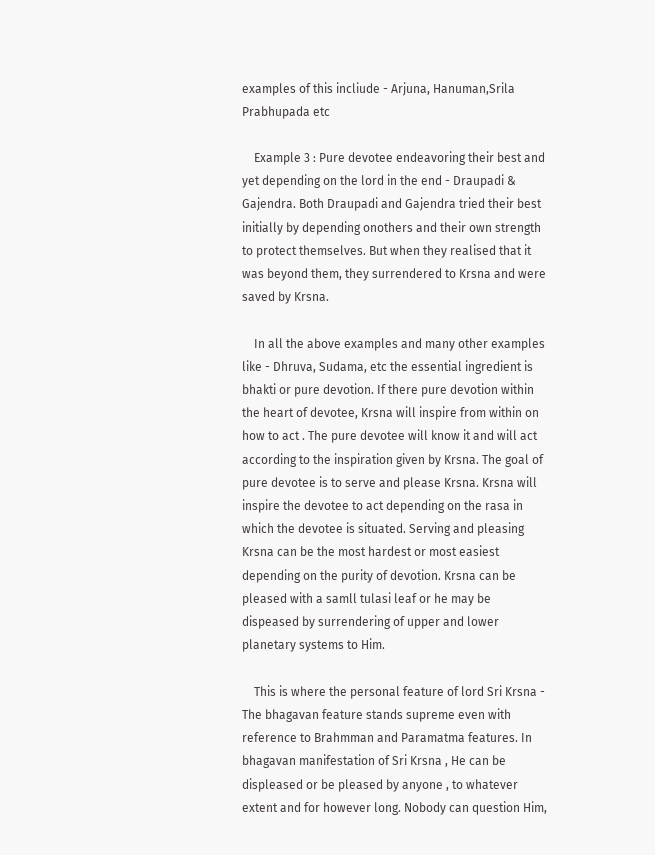examples of this incliude - Arjuna, Hanuman,Srila Prabhupada etc

    Example 3 : Pure devotee endeavoring their best and yet depending on the lord in the end - Draupadi & Gajendra. Both Draupadi and Gajendra tried their best initially by depending onothers and their own strength to protect themselves. But when they realised that it was beyond them, they surrendered to Krsna and were saved by Krsna.

    In all the above examples and many other examples like - Dhruva, Sudama, etc the essential ingredient is bhakti or pure devotion. If there pure devotion within the heart of devotee, Krsna will inspire from within on how to act . The pure devotee will know it and will act according to the inspiration given by Krsna. The goal of pure devotee is to serve and please Krsna. Krsna will inspire the devotee to act depending on the rasa in which the devotee is situated. Serving and pleasing Krsna can be the most hardest or most easiest depending on the purity of devotion. Krsna can be pleased with a samll tulasi leaf or he may be dispeased by surrendering of upper and lower planetary systems to Him.

    This is where the personal feature of lord Sri Krsna - The bhagavan feature stands supreme even with reference to Brahmman and Paramatma features. In bhagavan manifestation of Sri Krsna , He can be displeased or be pleased by anyone , to whatever extent and for however long. Nobody can question Him,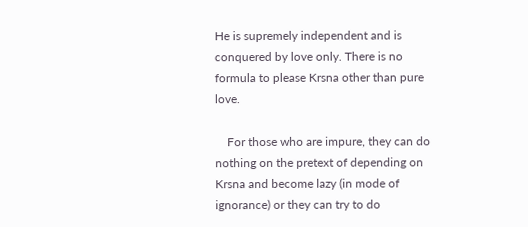He is supremely independent and is conquered by love only. There is no formula to please Krsna other than pure love.

    For those who are impure, they can do nothing on the pretext of depending on Krsna and become lazy (in mode of ignorance) or they can try to do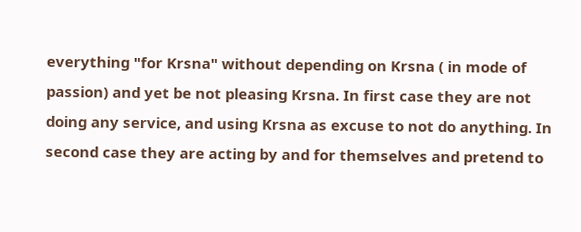everything "for Krsna" without depending on Krsna ( in mode of passion) and yet be not pleasing Krsna. In first case they are not doing any service, and using Krsna as excuse to not do anything. In second case they are acting by and for themselves and pretend to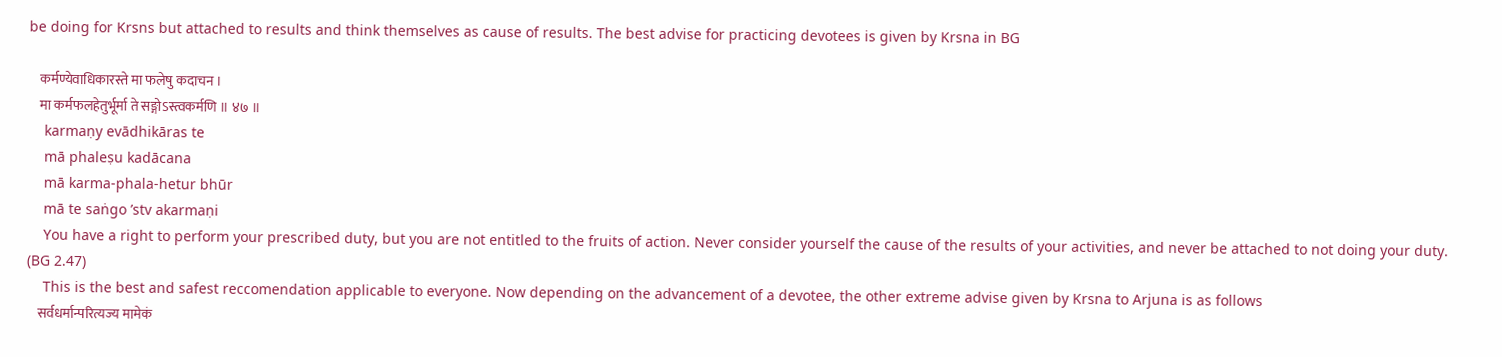be doing for Krsns but attached to results and think themselves as cause of results. The best advise for practicing devotees is given by Krsna in BG

    कर्मण्येवाधिकारस्ते मा फलेषु कदाचन ।
    मा कर्मफलहेतुर्भूर्मा ते सङ्गोऽस्त्वकर्मणि ॥ ४७ ॥
    karmaṇy evādhikāras te
    mā phaleṣu kadācana
    mā karma-phala-hetur bhūr
    mā te saṅgo ’stv akarmaṇi
    You have a right to perform your prescribed duty, but you are not entitled to the fruits of action. Never consider yourself the cause of the results of your activities, and never be attached to not doing your duty. (BG 2.47)
    This is the best and safest reccomendation applicable to everyone. Now depending on the advancement of a devotee, the other extreme advise given by Krsna to Arjuna is as follows
    सर्वधर्मान्परित्यज्य मामेकं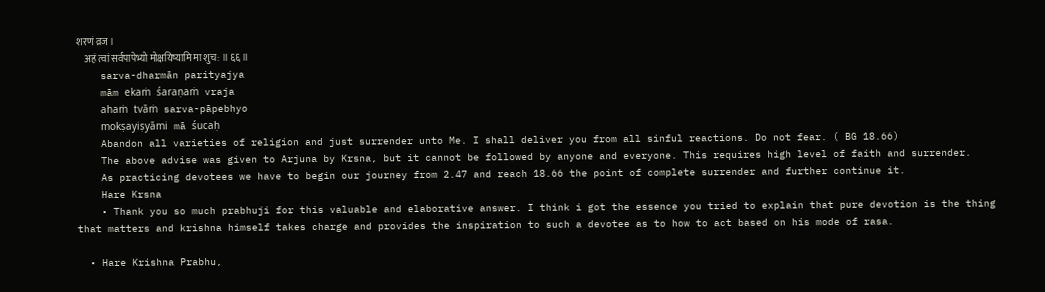शरणं व्रज ।
    अहं त्वां सर्वपापेभ्यो मोक्षयिष्यामि मा श‍ुच: ॥ ६६ ॥
    sarva-dharmān parityajya
    mām ekaṁ śaraṇaṁ vraja
    ahaṁ tvāṁ sarva-pāpebhyo
    mokṣayiṣyāmi mā śucaḥ
    Abandon all varieties of religion and just surrender unto Me. I shall deliver you from all sinful reactions. Do not fear. ( BG 18.66)
    The above advise was given to Arjuna by Krsna, but it cannot be followed by anyone and everyone. This requires high level of faith and surrender.
    As practicing devotees we have to begin our journey from 2.47 and reach 18.66 the point of complete surrender and further continue it.
    Hare Krsna
    • Thank you so much prabhuji for this valuable and elaborative answer. I think i got the essence you tried to explain that pure devotion is the thing that matters and krishna himself takes charge and provides the inspiration to such a devotee as to how to act based on his mode of rasa.

  • Hare Krishna Prabhu,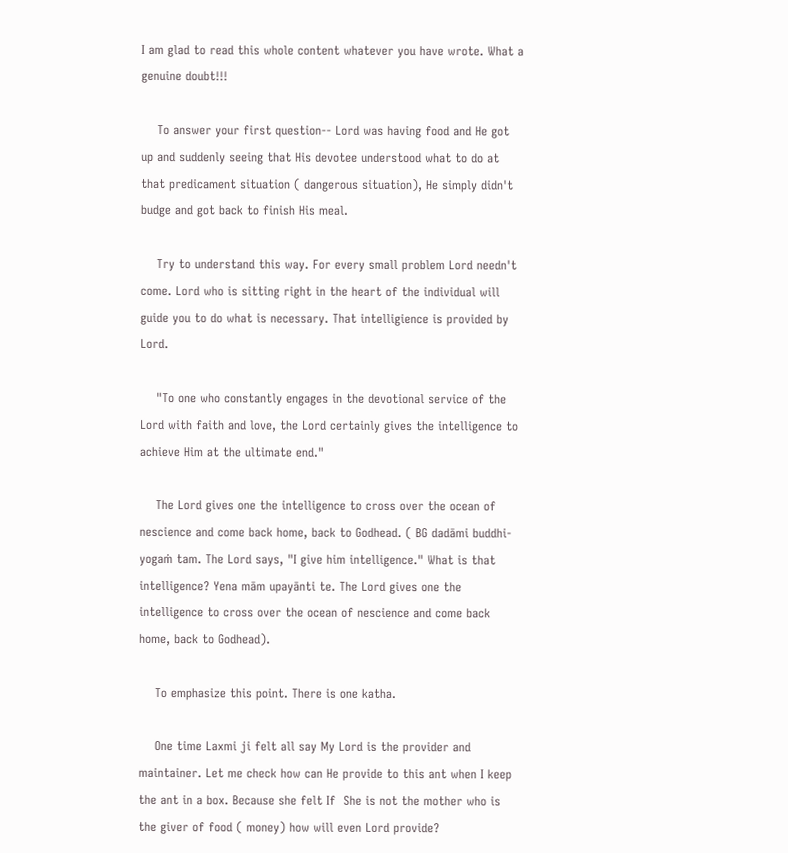I am glad to read this whole content whatever you have wrote. What a genuine doubt!!!

    To answer your first question-- Lord was having food and He got up and suddenly seeing that His devotee understood what to do at that predicament situation ( dangerous situation), He simply didn't budge and got back to finish His meal.

    Try to understand this way. For every small problem Lord needn't come. Lord who is sitting right in the heart of the individual will guide you to do what is necessary. That intelligience is provided by Lord.

    "To one who constantly engages in the devotional service of the Lord with faith and love, the Lord certainly gives the intelligence to achieve Him at the ultimate end."

    The Lord gives one the intelligence to cross over the ocean of nescience and come back home, back to Godhead. ( BG dadāmi buddhi-yogaṁ tam. The Lord says, "I give him intelligence." What is that intelligence? Yena mām upayānti te. The Lord gives one the intelligence to cross over the ocean of nescience and come back home, back to Godhead).

    To emphasize this point. There is one katha.

    One time Laxmi ji felt all say My Lord is the provider and maintainer. Let me check how can He provide to this ant when I keep the ant in a box. Because she felt If  She is not the mother who is the giver of food ( money) how will even Lord provide?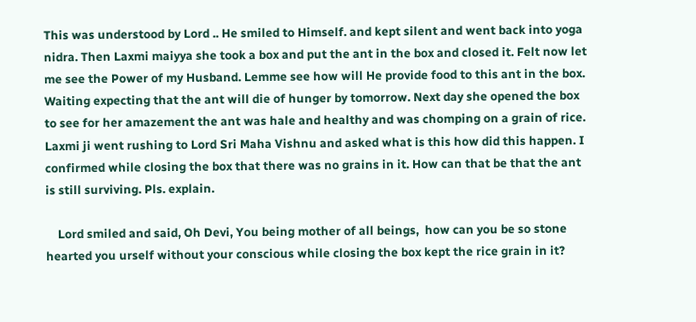This was understood by Lord .. He smiled to Himself. and kept silent and went back into yoga nidra. Then Laxmi maiyya she took a box and put the ant in the box and closed it. Felt now let me see the Power of my Husband. Lemme see how will He provide food to this ant in the box.  Waiting expecting that the ant will die of hunger by tomorrow. Next day she opened the box to see for her amazement the ant was hale and healthy and was chomping on a grain of rice. Laxmi ji went rushing to Lord Sri Maha Vishnu and asked what is this how did this happen. I confirmed while closing the box that there was no grains in it. How can that be that the ant is still surviving. Pls. explain.

    Lord smiled and said, Oh Devi, You being mother of all beings,  how can you be so stone hearted you urself without your conscious while closing the box kept the rice grain in it?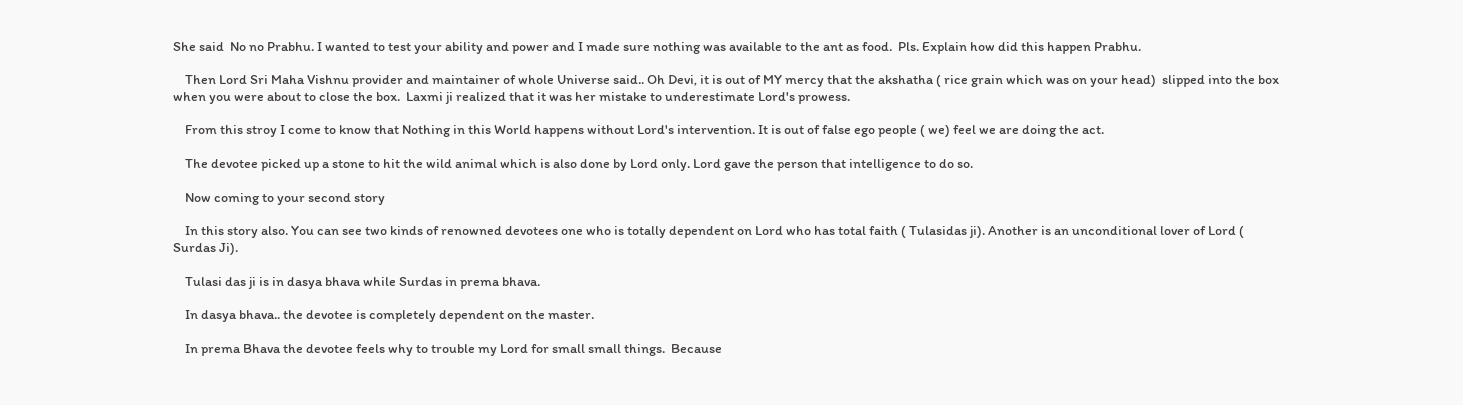She said  No no Prabhu. I wanted to test your ability and power and I made sure nothing was available to the ant as food.  Pls. Explain how did this happen Prabhu.

    Then Lord Sri Maha Vishnu provider and maintainer of whole Universe said.. Oh Devi, it is out of MY mercy that the akshatha ( rice grain which was on your head)  slipped into the box when you were about to close the box.  Laxmi ji realized that it was her mistake to underestimate Lord's prowess.

    From this stroy I come to know that Nothing in this World happens without Lord's intervention. It is out of false ego people ( we) feel we are doing the act.

    The devotee picked up a stone to hit the wild animal which is also done by Lord only. Lord gave the person that intelligence to do so.

    Now coming to your second story

    In this story also. You can see two kinds of renowned devotees one who is totally dependent on Lord who has total faith ( Tulasidas ji). Another is an unconditional lover of Lord ( Surdas Ji).

    Tulasi das ji is in dasya bhava while Surdas in prema bhava.

    In dasya bhava.. the devotee is completely dependent on the master.

    In prema Bhava the devotee feels why to trouble my Lord for small small things.  Because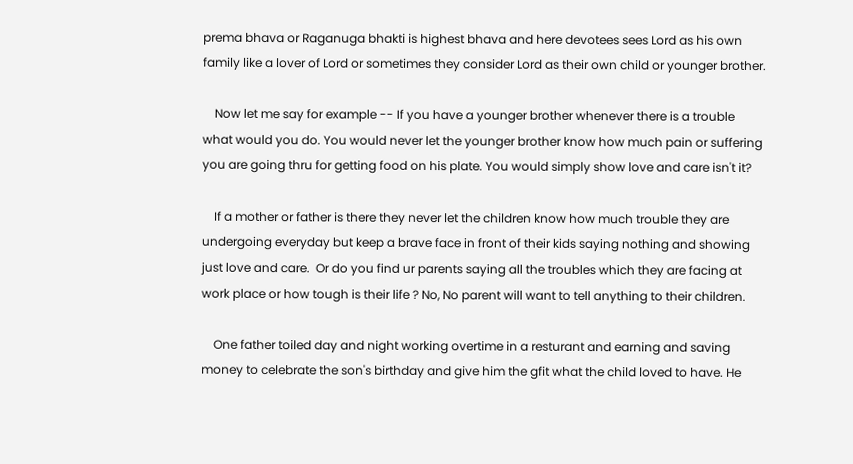prema bhava or Raganuga bhakti is highest bhava and here devotees sees Lord as his own family like a lover of Lord or sometimes they consider Lord as their own child or younger brother.

    Now let me say for example -- If you have a younger brother whenever there is a trouble what would you do. You would never let the younger brother know how much pain or suffering you are going thru for getting food on his plate. You would simply show love and care isn't it?

    If a mother or father is there they never let the children know how much trouble they are undergoing everyday but keep a brave face in front of their kids saying nothing and showing just love and care.  Or do you find ur parents saying all the troubles which they are facing at work place or how tough is their life ? No, No parent will want to tell anything to their children.

    One father toiled day and night working overtime in a resturant and earning and saving money to celebrate the son's birthday and give him the gfit what the child loved to have. He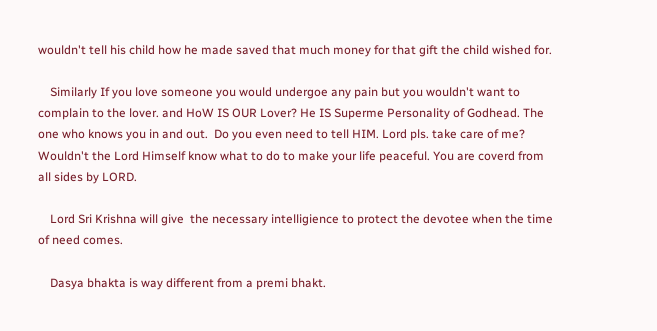wouldn't tell his child how he made saved that much money for that gift the child wished for.

    Similarly If you love someone you would undergoe any pain but you wouldn't want to complain to the lover. and HoW IS OUR Lover? He IS Superme Personality of Godhead. The one who knows you in and out.  Do you even need to tell HIM. Lord pls. take care of me? Wouldn't the Lord Himself know what to do to make your life peaceful. You are coverd from all sides by LORD.

    Lord Sri Krishna will give  the necessary intelligience to protect the devotee when the time of need comes.

    Dasya bhakta is way different from a premi bhakt.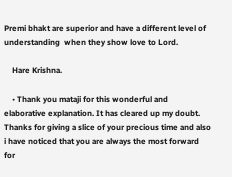Premi bhakt are superior and have a different level of understanding  when they show love to Lord.

    Hare Krishna.

    • Thank you mataji for this wonderful and elaborative explanation. It has cleared up my doubt. Thanks for giving a slice of your precious time and also i have noticed that you are always the most forward for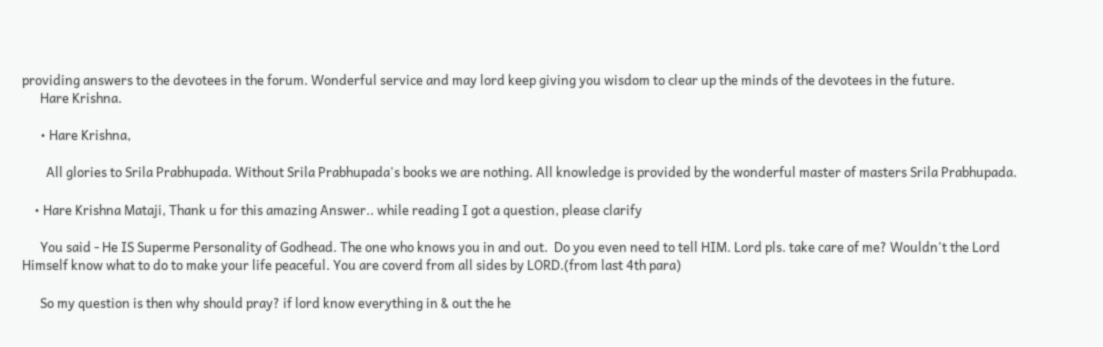providing answers to the devotees in the forum. Wonderful service and may lord keep giving you wisdom to clear up the minds of the devotees in the future.
      Hare Krishna.

      • Hare Krishna,

        All glories to Srila Prabhupada. Without Srila Prabhupada's books we are nothing. All knowledge is provided by the wonderful master of masters Srila Prabhupada.

    • Hare Krishna Mataji, Thank u for this amazing Answer.. while reading I got a question, please clarify

      You said - He IS Superme Personality of Godhead. The one who knows you in and out.  Do you even need to tell HIM. Lord pls. take care of me? Wouldn't the Lord Himself know what to do to make your life peaceful. You are coverd from all sides by LORD.(from last 4th para)

      So my question is then why should pray? if lord know everything in & out the he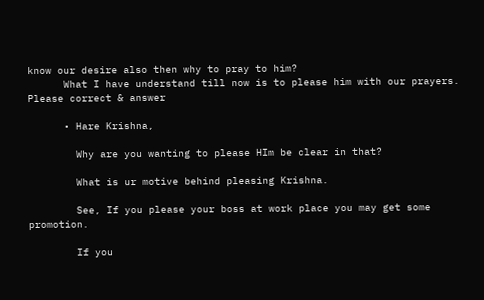know our desire also then why to pray to him?
      What I have understand till now is to please him with our prayers. Please correct & answer

      • Hare Krishna,

        Why are you wanting to please HIm be clear in that?

        What is ur motive behind pleasing Krishna.

        See, If you please your boss at work place you may get some promotion.

        If you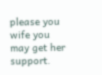please you wife you may get her support.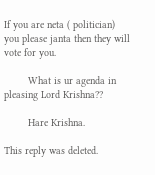If you are neta ( politician) you please janta then they will vote for you.

        What is ur agenda in pleasing Lord Krishna??

        Hare Krishna.

This reply was deleted.